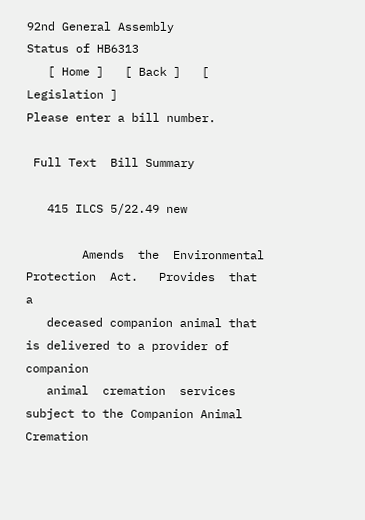92nd General Assembly
Status of HB6313
   [ Home ]   [ Back ]   [ Legislation ]
Please enter a bill number.

 Full Text  Bill Summary

   415 ILCS 5/22.49 new

        Amends  the  Environmental  Protection  Act.   Provides  that   a
   deceased companion animal that is delivered to a provider of companion
   animal  cremation  services  subject to the Companion Animal Cremation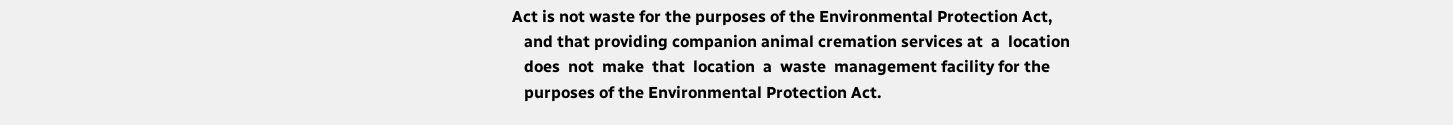Act is not waste for the purposes of the Environmental Protection Act,
   and that providing companion animal cremation services at  a  location
   does  not  make  that  location  a  waste  management facility for the
   purposes of the Environmental Protection Act.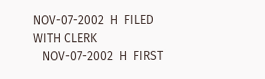NOV-07-2002  H  FILED WITH CLERK
   NOV-07-2002  H  FIRST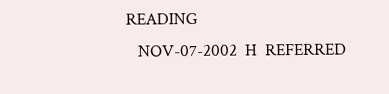READING
   NOV-07-2002  H  REFERRED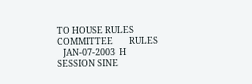TO HOUSE RULES COMMITTEE        RULES
   JAN-07-2003  H  SESSION SINE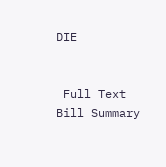DIE


 Full Text  Bill Summary